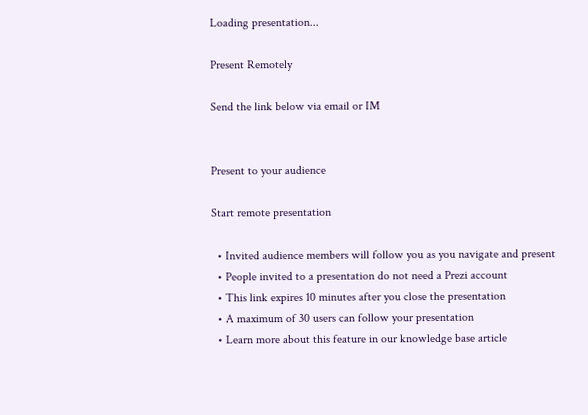Loading presentation...

Present Remotely

Send the link below via email or IM


Present to your audience

Start remote presentation

  • Invited audience members will follow you as you navigate and present
  • People invited to a presentation do not need a Prezi account
  • This link expires 10 minutes after you close the presentation
  • A maximum of 30 users can follow your presentation
  • Learn more about this feature in our knowledge base article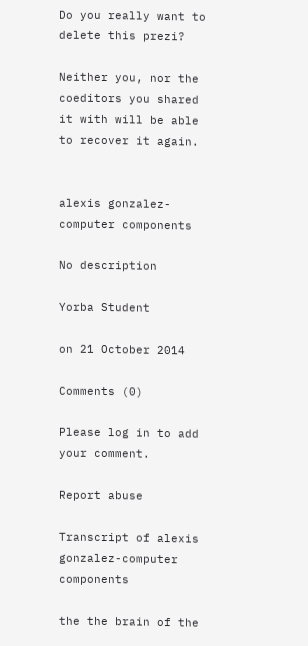Do you really want to delete this prezi?

Neither you, nor the coeditors you shared it with will be able to recover it again.


alexis gonzalez-computer components

No description

Yorba Student

on 21 October 2014

Comments (0)

Please log in to add your comment.

Report abuse

Transcript of alexis gonzalez-computer components

the the brain of the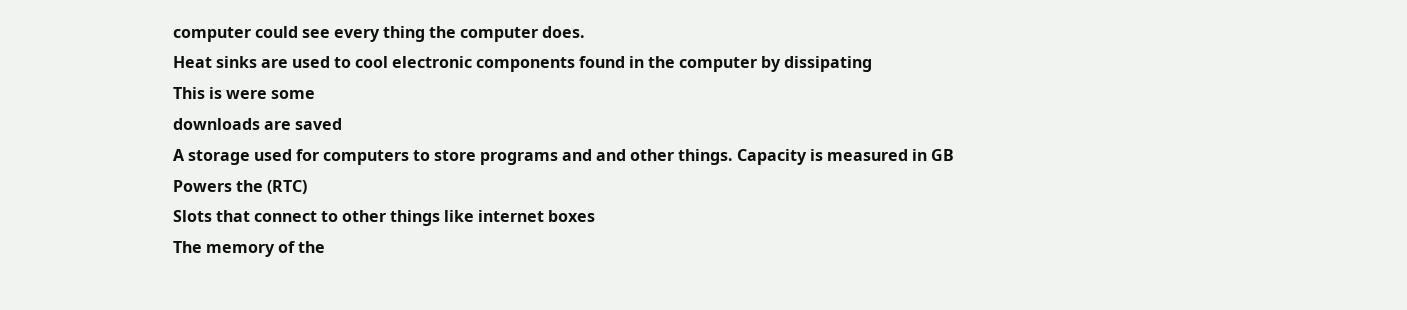computer could see every thing the computer does.
Heat sinks are used to cool electronic components found in the computer by dissipating
This is were some
downloads are saved
A storage used for computers to store programs and and other things. Capacity is measured in GB
Powers the (RTC)
Slots that connect to other things like internet boxes
The memory of the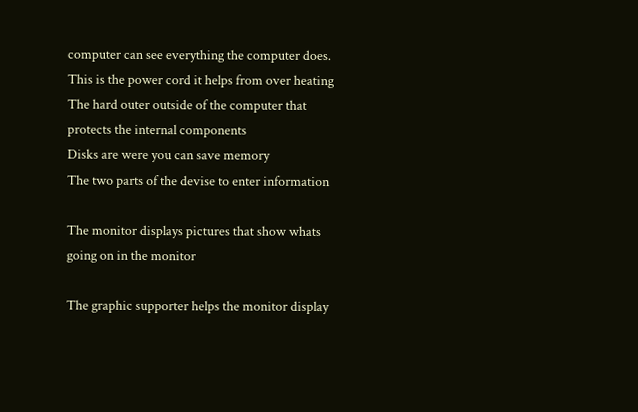computer can see everything the computer does.
This is the power cord it helps from over heating
The hard outer outside of the computer that protects the internal components
Disks are were you can save memory
The two parts of the devise to enter information

The monitor displays pictures that show whats going on in the monitor

The graphic supporter helps the monitor display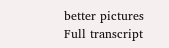better pictures
Full transcript